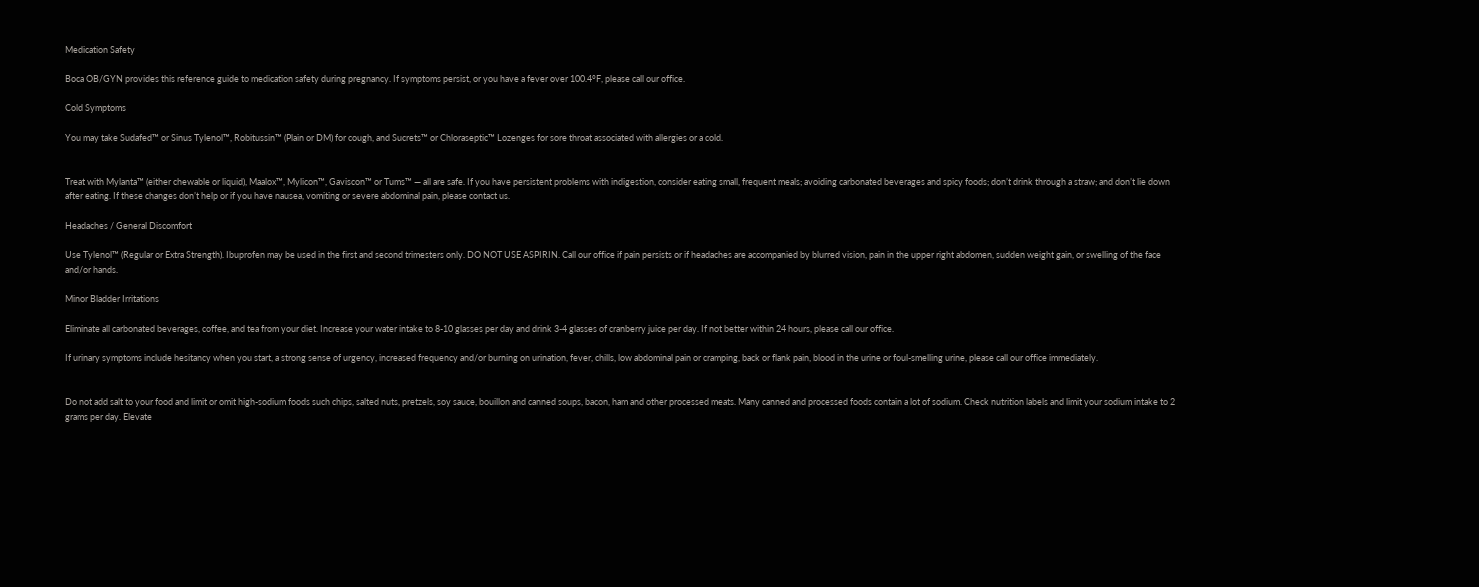Medication Safety

Boca OB/GYN provides this reference guide to medication safety during pregnancy. If symptoms persist, or you have a fever over 100.4°F, please call our office.

Cold Symptoms

You may take Sudafed™ or Sinus Tylenol™, Robitussin™ (Plain or DM) for cough, and Sucrets™ or Chloraseptic™ Lozenges for sore throat associated with allergies or a cold.


Treat with Mylanta™ (either chewable or liquid), Maalox™, Mylicon™, Gaviscon™ or Tums™ — all are safe. If you have persistent problems with indigestion, consider eating small, frequent meals; avoiding carbonated beverages and spicy foods; don’t drink through a straw; and don’t lie down after eating. If these changes don’t help or if you have nausea, vomiting or severe abdominal pain, please contact us.

Headaches / General Discomfort

Use Tylenol™ (Regular or Extra Strength). Ibuprofen may be used in the first and second trimesters only. DO NOT USE ASPIRIN. Call our office if pain persists or if headaches are accompanied by blurred vision, pain in the upper right abdomen, sudden weight gain, or swelling of the face and/or hands.

Minor Bladder Irritations

Eliminate all carbonated beverages, coffee, and tea from your diet. Increase your water intake to 8-10 glasses per day and drink 3-4 glasses of cranberry juice per day. If not better within 24 hours, please call our office.

If urinary symptoms include hesitancy when you start, a strong sense of urgency, increased frequency and/or burning on urination, fever, chills, low abdominal pain or cramping, back or flank pain, blood in the urine or foul-smelling urine, please call our office immediately.


Do not add salt to your food and limit or omit high-sodium foods such chips, salted nuts, pretzels, soy sauce, bouillon and canned soups, bacon, ham and other processed meats. Many canned and processed foods contain a lot of sodium. Check nutrition labels and limit your sodium intake to 2 grams per day. Elevate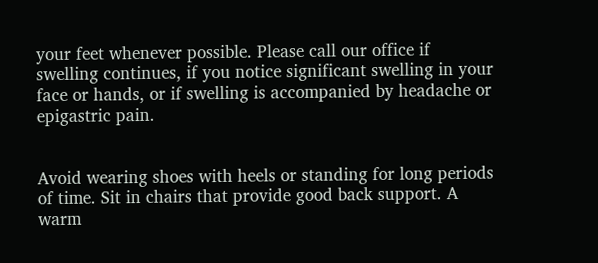your feet whenever possible. Please call our office if swelling continues, if you notice significant swelling in your face or hands, or if swelling is accompanied by headache or epigastric pain.


Avoid wearing shoes with heels or standing for long periods of time. Sit in chairs that provide good back support. A warm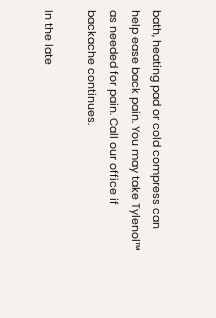bath, heating pad or cold compress can help ease back pain. You may take Tylenol™ as needed for pain. Call our office if backache continues.

In the late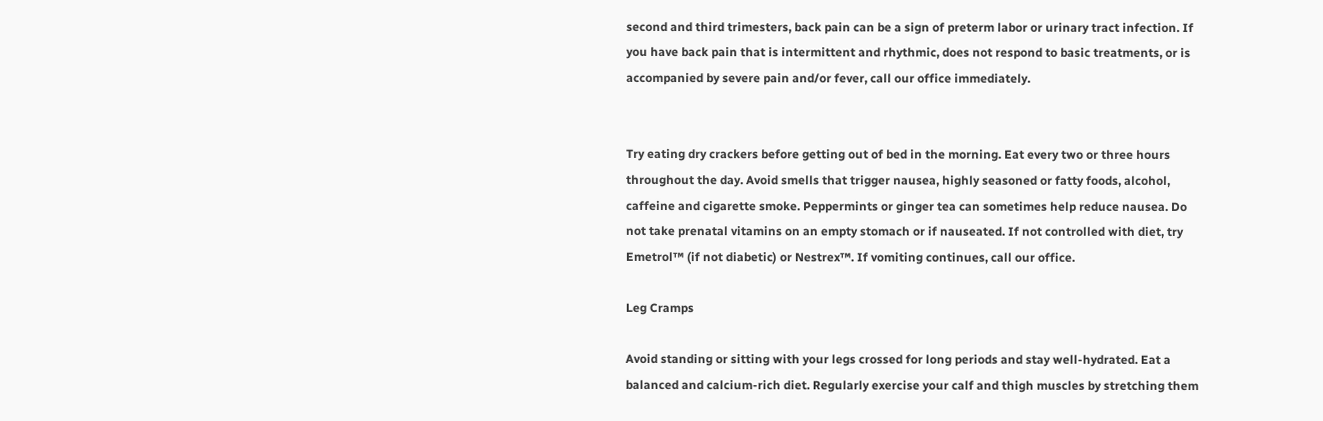second and third trimesters, back pain can be a sign of preterm labor or urinary tract infection. If you have back pain that is intermittent and rhythmic, does not respond to basic treatments, or is accompanied by severe pain and/or fever, call our office immediately.


Try eating dry crackers before getting out of bed in the morning. Eat every two or three hours throughout the day. Avoid smells that trigger nausea, highly seasoned or fatty foods, alcohol, caffeine and cigarette smoke. Peppermints or ginger tea can sometimes help reduce nausea. Do not take prenatal vitamins on an empty stomach or if nauseated. If not controlled with diet, try Emetrol™ (if not diabetic) or Nestrex™. If vomiting continues, call our office.

Leg Cramps

Avoid standing or sitting with your legs crossed for long periods and stay well-hydrated. Eat a balanced and calcium-rich diet. Regularly exercise your calf and thigh muscles by stretching them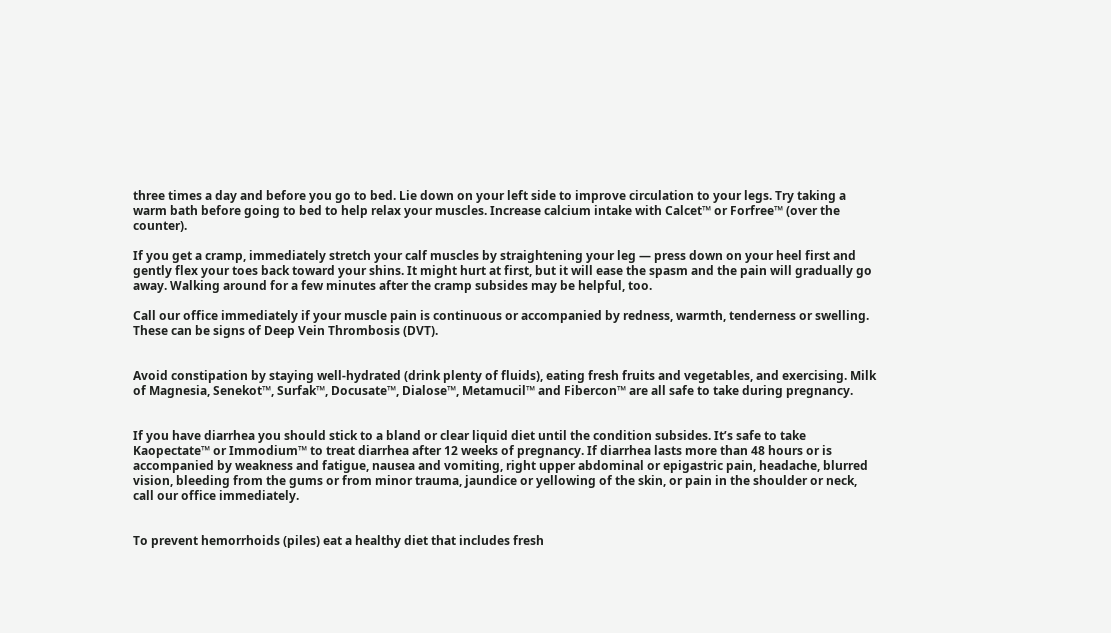three times a day and before you go to bed. Lie down on your left side to improve circulation to your legs. Try taking a warm bath before going to bed to help relax your muscles. Increase calcium intake with Calcet™ or Forfree™ (over the counter).

If you get a cramp, immediately stretch your calf muscles by straightening your leg — press down on your heel first and gently flex your toes back toward your shins. It might hurt at first, but it will ease the spasm and the pain will gradually go away. Walking around for a few minutes after the cramp subsides may be helpful, too.

Call our office immediately if your muscle pain is continuous or accompanied by redness, warmth, tenderness or swelling. These can be signs of Deep Vein Thrombosis (DVT).


Avoid constipation by staying well-hydrated (drink plenty of fluids), eating fresh fruits and vegetables, and exercising. Milk of Magnesia, Senekot™, Surfak™, Docusate™, Dialose™, Metamucil™ and Fibercon™ are all safe to take during pregnancy.


If you have diarrhea you should stick to a bland or clear liquid diet until the condition subsides. It’s safe to take Kaopectate™ or Immodium™ to treat diarrhea after 12 weeks of pregnancy. If diarrhea lasts more than 48 hours or is accompanied by weakness and fatigue, nausea and vomiting, right upper abdominal or epigastric pain, headache, blurred vision, bleeding from the gums or from minor trauma, jaundice or yellowing of the skin, or pain in the shoulder or neck, call our office immediately.


To prevent hemorrhoids (piles) eat a healthy diet that includes fresh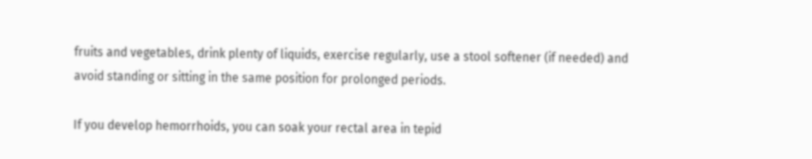fruits and vegetables, drink plenty of liquids, exercise regularly, use a stool softener (if needed) and avoid standing or sitting in the same position for prolonged periods.

If you develop hemorrhoids, you can soak your rectal area in tepid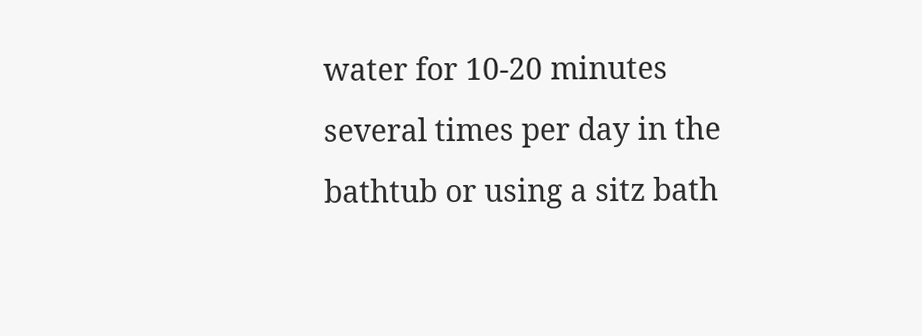water for 10-20 minutes several times per day in the bathtub or using a sitz bath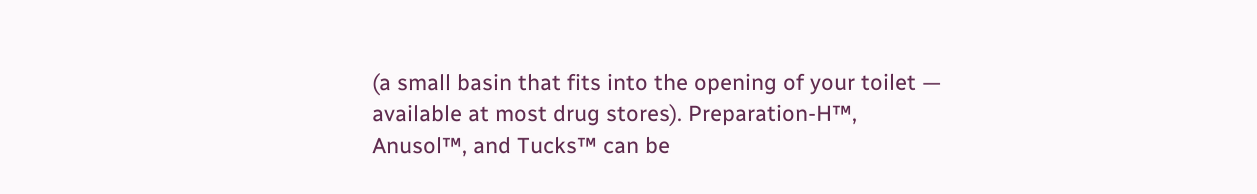(a small basin that fits into the opening of your toilet — available at most drug stores). Preparation-H™, Anusol™, and Tucks™ can be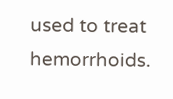used to treat hemorrhoids.